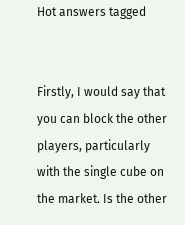Hot answers tagged


Firstly, I would say that you can block the other players, particularly with the single cube on the market. Is the other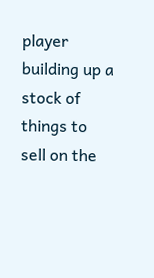player building up a stock of things to sell on the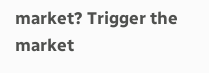market? Trigger the market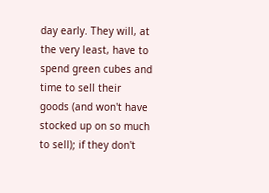day early. They will, at the very least, have to spend green cubes and time to sell their goods (and won't have stocked up on so much to sell); if they don't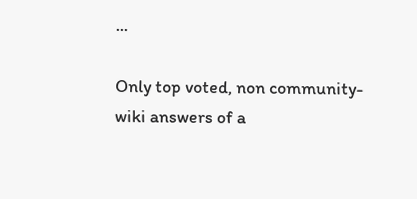...

Only top voted, non community-wiki answers of a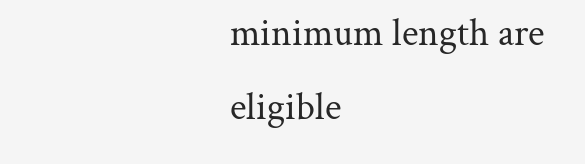minimum length are eligible